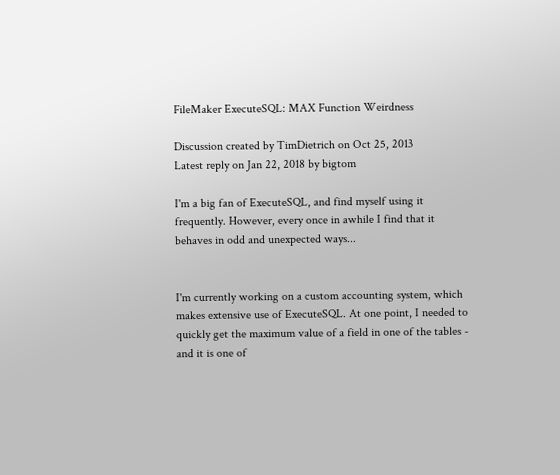FileMaker ExecuteSQL: MAX Function Weirdness

Discussion created by TimDietrich on Oct 25, 2013
Latest reply on Jan 22, 2018 by bigtom

I'm a big fan of ExecuteSQL, and find myself using it frequently. However, every once in awhile I find that it behaves in odd and unexpected ways...


I'm currently working on a custom accounting system, which makes extensive use of ExecuteSQL. At one point, I needed to quickly get the maximum value of a field in one of the tables - and it is one of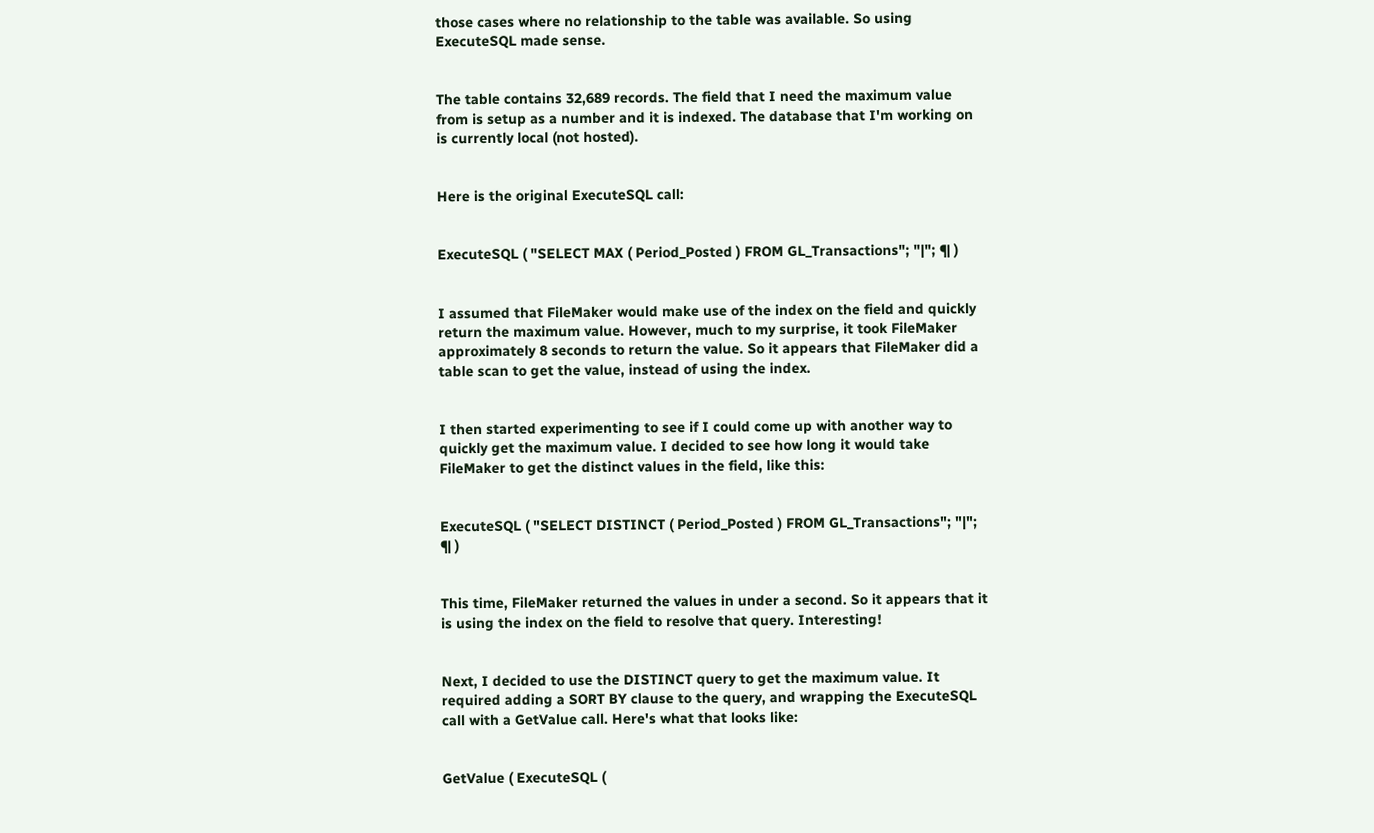those cases where no relationship to the table was available. So using ExecuteSQL made sense.


The table contains 32,689 records. The field that I need the maximum value from is setup as a number and it is indexed. The database that I'm working on is currently local (not hosted).


Here is the original ExecuteSQL call:


ExecuteSQL ( "SELECT MAX ( Period_Posted ) FROM GL_Transactions"; "|"; ¶ )


I assumed that FileMaker would make use of the index on the field and quickly return the maximum value. However, much to my surprise, it took FileMaker approximately 8 seconds to return the value. So it appears that FileMaker did a table scan to get the value, instead of using the index.


I then started experimenting to see if I could come up with another way to quickly get the maximum value. I decided to see how long it would take FileMaker to get the distinct values in the field, like this:


ExecuteSQL ( "SELECT DISTINCT ( Period_Posted ) FROM GL_Transactions"; "|"; ¶ )


This time, FileMaker returned the values in under a second. So it appears that it is using the index on the field to resolve that query. Interesting!


Next, I decided to use the DISTINCT query to get the maximum value. It required adding a SORT BY clause to the query, and wrapping the ExecuteSQL call with a GetValue call. Here's what that looks like:


GetValue ( ExecuteSQL (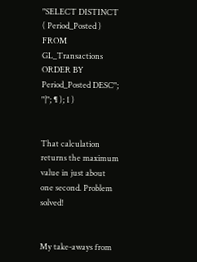"SELECT DISTINCT ( Period_Posted ) FROM GL_Transactions ORDER BY Period_Posted DESC"; "|"; ¶ ); 1 )


That calculation returns the maximum value in just about one second. Problem solved!


My take-aways from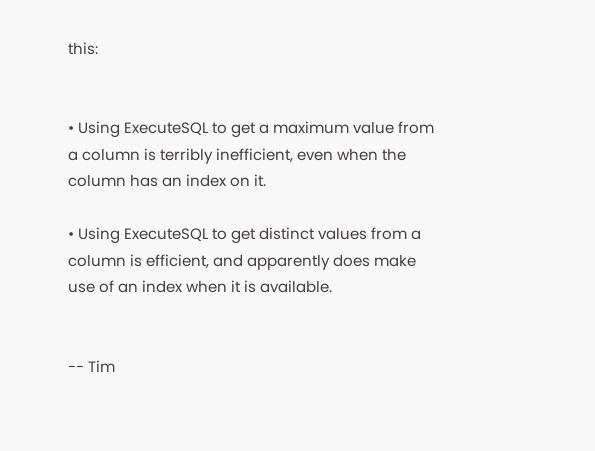this:


• Using ExecuteSQL to get a maximum value from a column is terribly inefficient, even when the column has an index on it.

• Using ExecuteSQL to get distinct values from a column is efficient, and apparently does make use of an index when it is available.


-- Tim